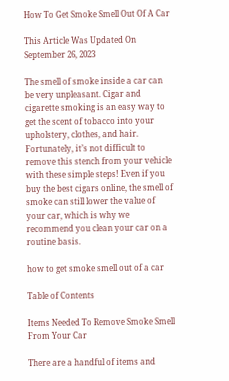How To Get Smoke Smell Out Of A Car

This Article Was Updated On September 26, 2023

The smell of smoke inside a car can be very unpleasant. Cigar and cigarette smoking is an easy way to get the scent of tobacco into your upholstery, clothes, and hair. Fortunately, it’s not difficult to remove this stench from your vehicle with these simple steps! Even if you buy the best cigars online, the smell of smoke can still lower the value of your car, which is why we recommend you clean your car on a routine basis.

how to get smoke smell out of a car

Table of Contents

Items Needed To Remove Smoke Smell From Your Car

There are a handful of items and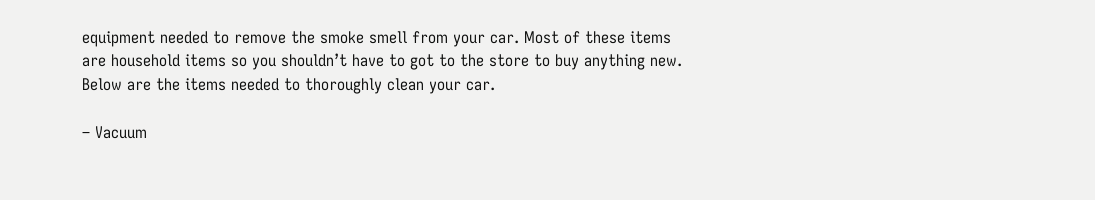equipment needed to remove the smoke smell from your car. Most of these items are household items so you shouldn’t have to got to the store to buy anything new. Below are the items needed to thoroughly clean your car.

– Vacuum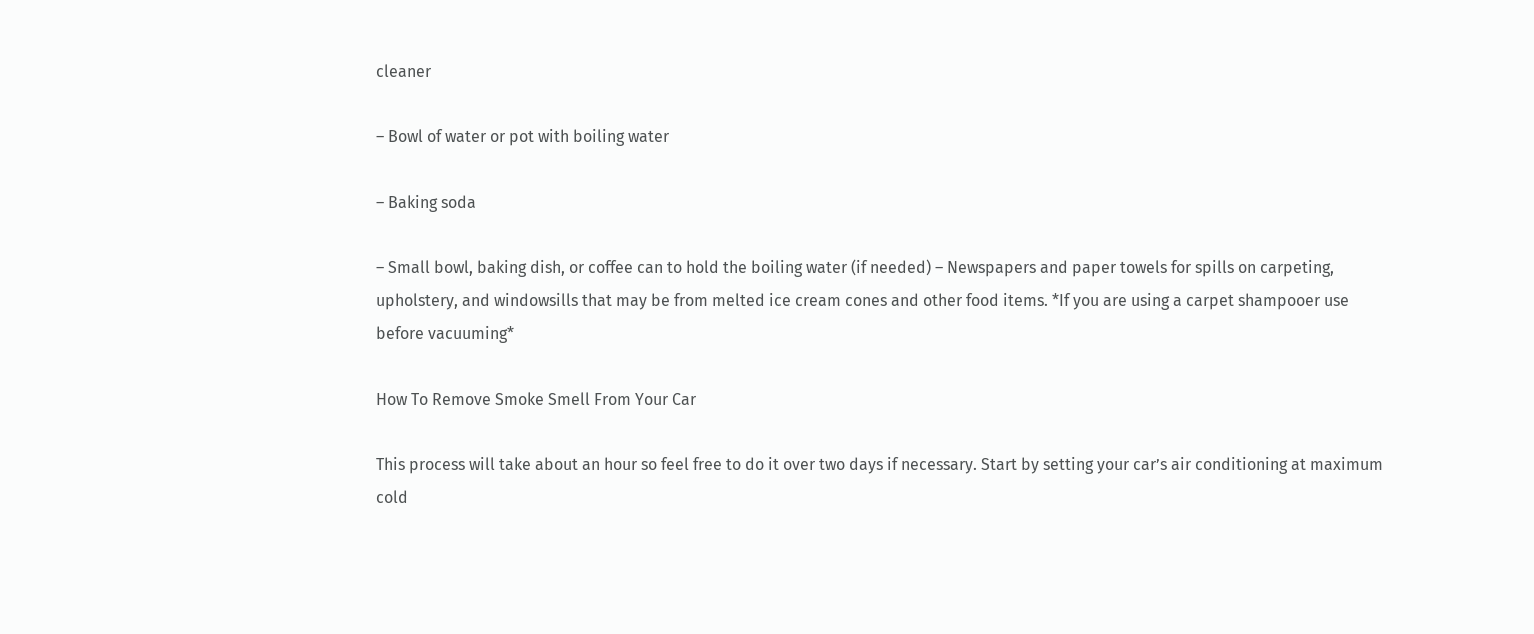cleaner

– Bowl of water or pot with boiling water

– Baking soda

– Small bowl, baking dish, or coffee can to hold the boiling water (if needed) – Newspapers and paper towels for spills on carpeting, upholstery, and windowsills that may be from melted ice cream cones and other food items. *If you are using a carpet shampooer use before vacuuming*

How To Remove Smoke Smell From Your Car

This process will take about an hour so feel free to do it over two days if necessary. Start by setting your car’s air conditioning at maximum cold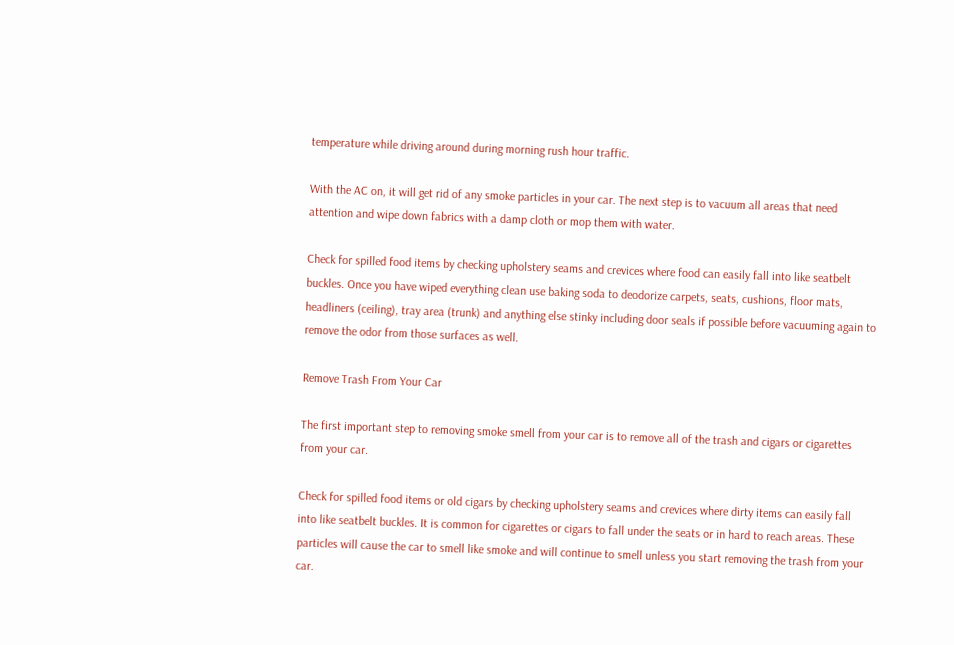temperature while driving around during morning rush hour traffic.

With the AC on, it will get rid of any smoke particles in your car. The next step is to vacuum all areas that need attention and wipe down fabrics with a damp cloth or mop them with water.

Check for spilled food items by checking upholstery seams and crevices where food can easily fall into like seatbelt buckles. Once you have wiped everything clean use baking soda to deodorize carpets, seats, cushions, floor mats, headliners (ceiling), tray area (trunk) and anything else stinky including door seals if possible before vacuuming again to remove the odor from those surfaces as well.

Remove Trash From Your Car

The first important step to removing smoke smell from your car is to remove all of the trash and cigars or cigarettes from your car.

Check for spilled food items or old cigars by checking upholstery seams and crevices where dirty items can easily fall into like seatbelt buckles. It is common for cigarettes or cigars to fall under the seats or in hard to reach areas. These particles will cause the car to smell like smoke and will continue to smell unless you start removing the trash from your car.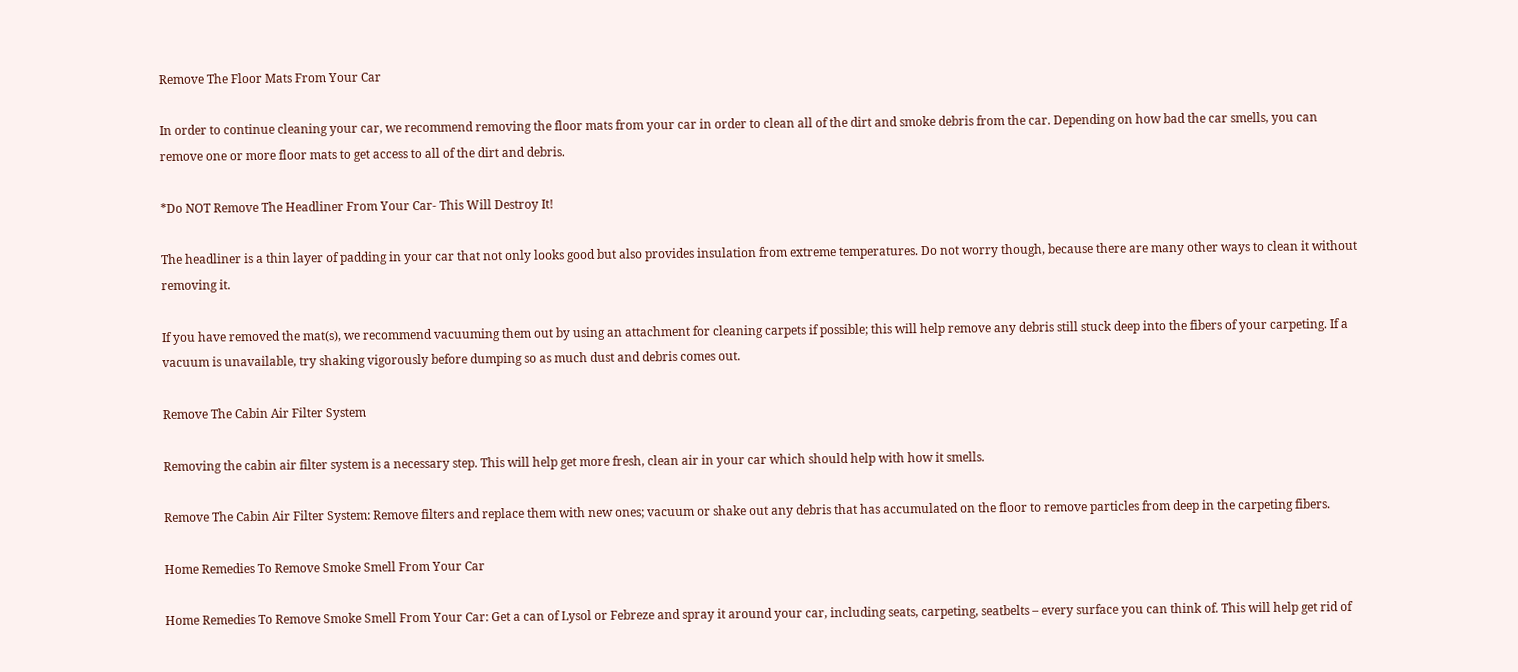Remove The Floor Mats From Your Car

In order to continue cleaning your car, we recommend removing the floor mats from your car in order to clean all of the dirt and smoke debris from the car. Depending on how bad the car smells, you can remove one or more floor mats to get access to all of the dirt and debris.

*Do NOT Remove The Headliner From Your Car- This Will Destroy It!

The headliner is a thin layer of padding in your car that not only looks good but also provides insulation from extreme temperatures. Do not worry though, because there are many other ways to clean it without removing it.

If you have removed the mat(s), we recommend vacuuming them out by using an attachment for cleaning carpets if possible; this will help remove any debris still stuck deep into the fibers of your carpeting. If a vacuum is unavailable, try shaking vigorously before dumping so as much dust and debris comes out.

Remove The Cabin Air Filter System

Removing the cabin air filter system is a necessary step. This will help get more fresh, clean air in your car which should help with how it smells.

Remove The Cabin Air Filter System: Remove filters and replace them with new ones; vacuum or shake out any debris that has accumulated on the floor to remove particles from deep in the carpeting fibers.

Home Remedies To Remove Smoke Smell From Your Car

Home Remedies To Remove Smoke Smell From Your Car: Get a can of Lysol or Febreze and spray it around your car, including seats, carpeting, seatbelts – every surface you can think of. This will help get rid of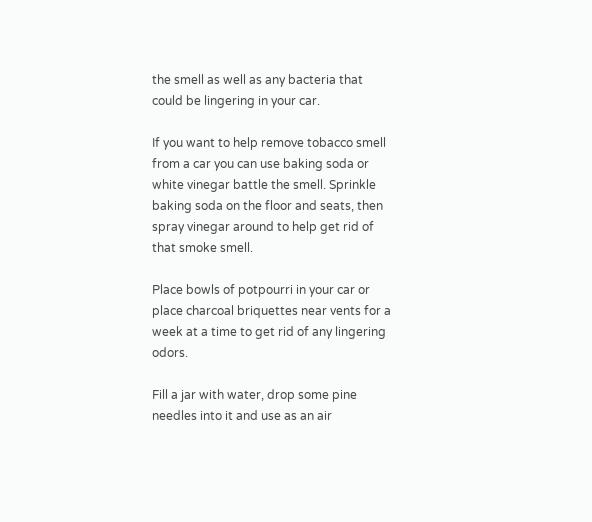the smell as well as any bacteria that could be lingering in your car.

If you want to help remove tobacco smell from a car you can use baking soda or white vinegar battle the smell. Sprinkle baking soda on the floor and seats, then spray vinegar around to help get rid of that smoke smell.

Place bowls of potpourri in your car or place charcoal briquettes near vents for a week at a time to get rid of any lingering odors.

Fill a jar with water, drop some pine needles into it and use as an air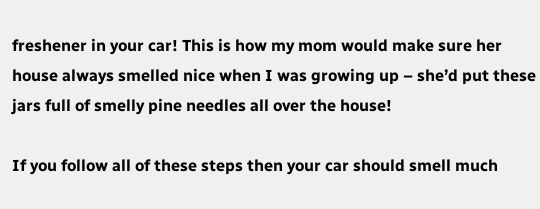freshener in your car! This is how my mom would make sure her house always smelled nice when I was growing up – she’d put these jars full of smelly pine needles all over the house!

If you follow all of these steps then your car should smell much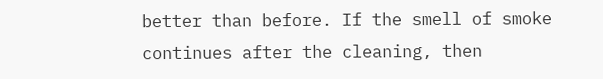better than before. If the smell of smoke continues after the cleaning, then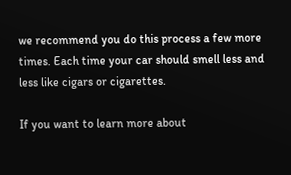we recommend you do this process a few more times. Each time your car should smell less and less like cigars or cigarettes.

If you want to learn more about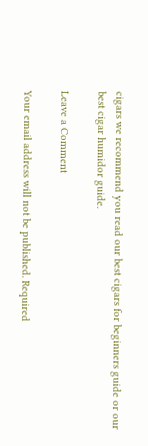cigars we recommend you read our best cigars for beginners guide or our best cigar humidor guide.

Leave a Comment

Your email address will not be published. Required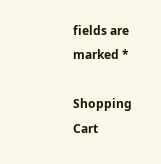fields are marked *

Shopping Cart